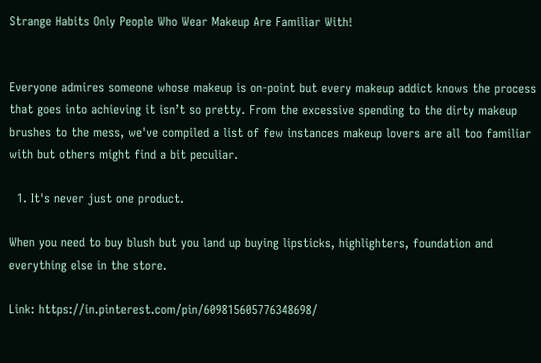Strange Habits Only People Who Wear Makeup Are Familiar With!


Everyone admires someone whose makeup is on-point but every makeup addict knows the process that goes into achieving it isn’t so pretty. From the excessive spending to the dirty makeup brushes to the mess, we've compiled a list of few instances makeup lovers are all too familiar with but others might find a bit peculiar.

  1. It's never just one product.

When you need to buy blush but you land up buying lipsticks, highlighters, foundation and everything else in the store.

Link: https://in.pinterest.com/pin/609815605776348698/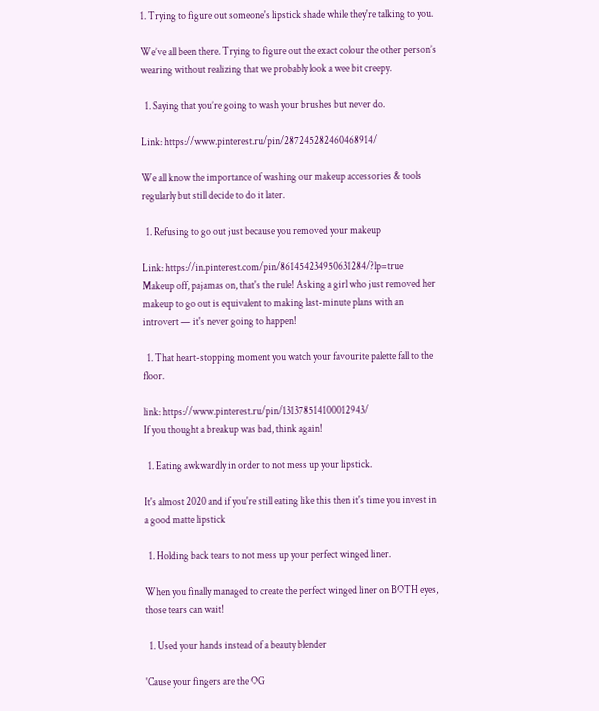1. Trying to figure out someone's lipstick shade while they're talking to you.

We’ve all been there. Trying to figure out the exact colour the other person’s wearing without realizing that we probably look a wee bit creepy.

  1. Saying that you’re going to wash your brushes but never do.

Link: https://www.pinterest.ru/pin/287245282460468914/

We all know the importance of washing our makeup accessories & tools regularly but still decide to do it later.

  1. Refusing to go out just because you removed your makeup

Link: https://in.pinterest.com/pin/861454234950631284/?lp=true
Makeup off, pajamas on, that's the rule! Asking a girl who just removed her makeup to go out is equivalent to making last-minute plans with an introvert — it's never going to happen!

  1. That heart-stopping moment you watch your favourite palette fall to the floor.

link: https://www.pinterest.ru/pin/131378514100012943/
If you thought a breakup was bad, think again!

  1. Eating awkwardly in order to not mess up your lipstick.

It's almost 2020 and if you're still eating like this then it's time you invest in a good matte lipstick

  1. Holding back tears to not mess up your perfect winged liner.

When you finally managed to create the perfect winged liner on BOTH eyes, those tears can wait!

  1. Used your hands instead of a beauty blender

'Cause your fingers are the OG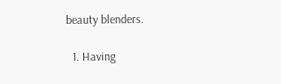beauty blenders.

  1. Having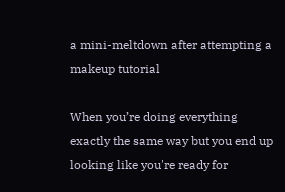a mini-meltdown after attempting a makeup tutorial

When you’re doing everything exactly the same way but you end up looking like you're ready for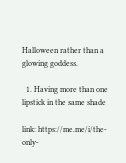Halloween rather than a glowing goddess.

  1. Having more than one lipstick in the same shade

link: https://me.me/i/the-only-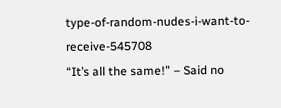type-of-random-nudes-i-want-to-receive-545708
“It’s all the same!” – Said no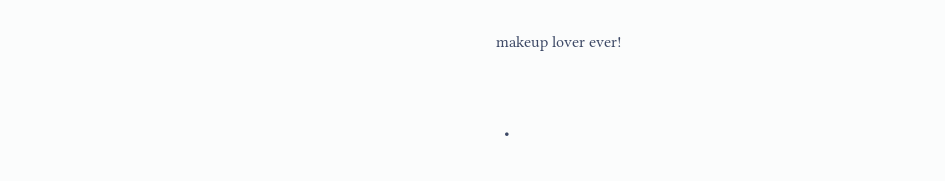makeup lover ever!


  •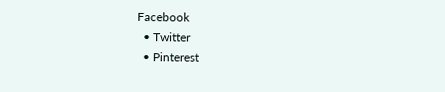Facebook
  • Twitter
  • Pinterest